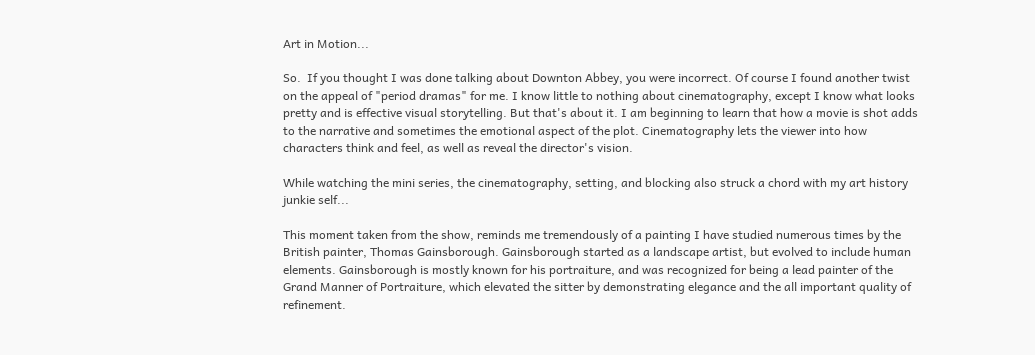Art in Motion...

So.  If you thought I was done talking about Downton Abbey, you were incorrect. Of course I found another twist on the appeal of "period dramas" for me. I know little to nothing about cinematography, except I know what looks pretty and is effective visual storytelling. But that's about it. I am beginning to learn that how a movie is shot adds to the narrative and sometimes the emotional aspect of the plot. Cinematography lets the viewer into how characters think and feel, as well as reveal the director's vision.

While watching the mini series, the cinematography, setting, and blocking also struck a chord with my art history junkie self...

This moment taken from the show, reminds me tremendously of a painting I have studied numerous times by the British painter, Thomas Gainsborough. Gainsborough started as a landscape artist, but evolved to include human elements. Gainsborough is mostly known for his portraiture, and was recognized for being a lead painter of the Grand Manner of Portraiture, which elevated the sitter by demonstrating elegance and the all important quality of refinement.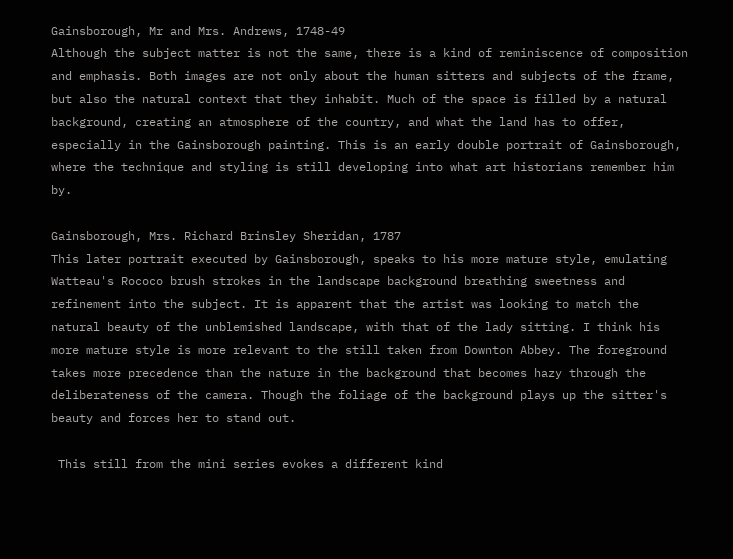Gainsborough, Mr and Mrs. Andrews, 1748-49
Although the subject matter is not the same, there is a kind of reminiscence of composition and emphasis. Both images are not only about the human sitters and subjects of the frame, but also the natural context that they inhabit. Much of the space is filled by a natural background, creating an atmosphere of the country, and what the land has to offer, especially in the Gainsborough painting. This is an early double portrait of Gainsborough, where the technique and styling is still developing into what art historians remember him by.

Gainsborough, Mrs. Richard Brinsley Sheridan, 1787
This later portrait executed by Gainsborough, speaks to his more mature style, emulating Watteau's Rococo brush strokes in the landscape background breathing sweetness and refinement into the subject. It is apparent that the artist was looking to match the natural beauty of the unblemished landscape, with that of the lady sitting. I think his more mature style is more relevant to the still taken from Downton Abbey. The foreground takes more precedence than the nature in the background that becomes hazy through the deliberateness of the camera. Though the foliage of the background plays up the sitter's beauty and forces her to stand out.

 This still from the mini series evokes a different kind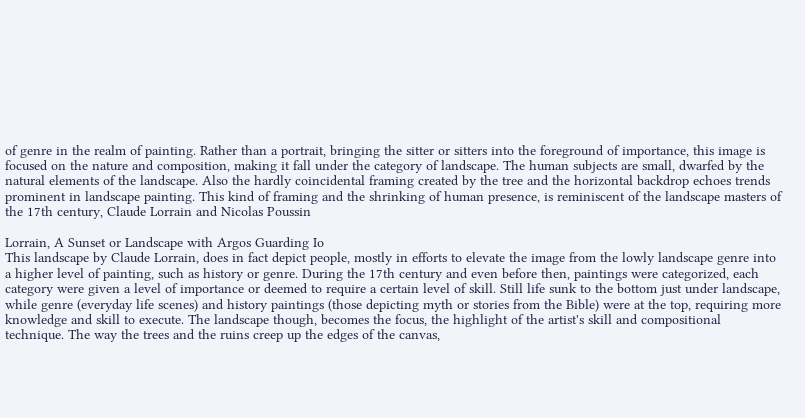of genre in the realm of painting. Rather than a portrait, bringing the sitter or sitters into the foreground of importance, this image is focused on the nature and composition, making it fall under the category of landscape. The human subjects are small, dwarfed by the natural elements of the landscape. Also the hardly coincidental framing created by the tree and the horizontal backdrop echoes trends prominent in landscape painting. This kind of framing and the shrinking of human presence, is reminiscent of the landscape masters of  the 17th century, Claude Lorrain and Nicolas Poussin

Lorrain, A Sunset or Landscape with Argos Guarding Io
This landscape by Claude Lorrain, does in fact depict people, mostly in efforts to elevate the image from the lowly landscape genre into a higher level of painting, such as history or genre. During the 17th century and even before then, paintings were categorized, each category were given a level of importance or deemed to require a certain level of skill. Still life sunk to the bottom just under landscape, while genre (everyday life scenes) and history paintings (those depicting myth or stories from the Bible) were at the top, requiring more knowledge and skill to execute. The landscape though, becomes the focus, the highlight of the artist's skill and compositional technique. The way the trees and the ruins creep up the edges of the canvas,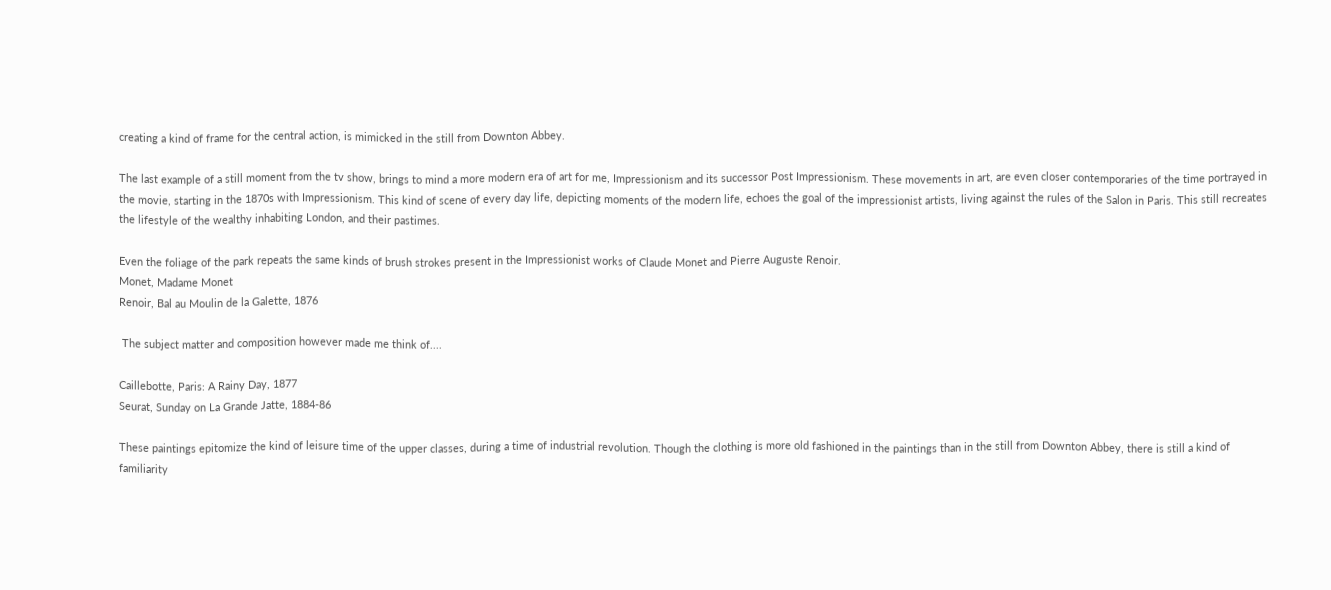creating a kind of frame for the central action, is mimicked in the still from Downton Abbey.

The last example of a still moment from the tv show, brings to mind a more modern era of art for me, Impressionism and its successor Post Impressionism. These movements in art, are even closer contemporaries of the time portrayed in the movie, starting in the 1870s with Impressionism. This kind of scene of every day life, depicting moments of the modern life, echoes the goal of the impressionist artists, living against the rules of the Salon in Paris. This still recreates the lifestyle of the wealthy inhabiting London, and their pastimes.

Even the foliage of the park repeats the same kinds of brush strokes present in the Impressionist works of Claude Monet and Pierre Auguste Renoir.
Monet, Madame Monet
Renoir, Bal au Moulin de la Galette, 1876

 The subject matter and composition however made me think of....

Caillebotte, Paris: A Rainy Day, 1877
Seurat, Sunday on La Grande Jatte, 1884-86

These paintings epitomize the kind of leisure time of the upper classes, during a time of industrial revolution. Though the clothing is more old fashioned in the paintings than in the still from Downton Abbey, there is still a kind of familiarity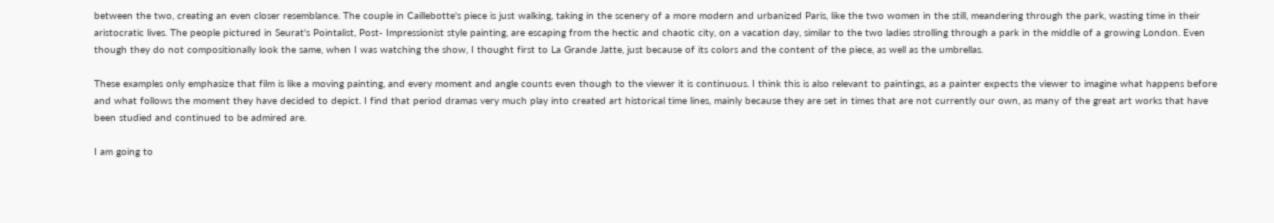between the two, creating an even closer resemblance. The couple in Caillebotte's piece is just walking, taking in the scenery of a more modern and urbanized Paris, like the two women in the still, meandering through the park, wasting time in their aristocratic lives. The people pictured in Seurat's Pointalist, Post- Impressionist style painting, are escaping from the hectic and chaotic city, on a vacation day, similar to the two ladies strolling through a park in the middle of a growing London. Even though they do not compositionally look the same, when I was watching the show, I thought first to La Grande Jatte, just because of its colors and the content of the piece, as well as the umbrellas.

These examples only emphasize that film is like a moving painting, and every moment and angle counts even though to the viewer it is continuous. I think this is also relevant to paintings, as a painter expects the viewer to imagine what happens before and what follows the moment they have decided to depict. I find that period dramas very much play into created art historical time lines, mainly because they are set in times that are not currently our own, as many of the great art works that have been studied and continued to be admired are.

I am going to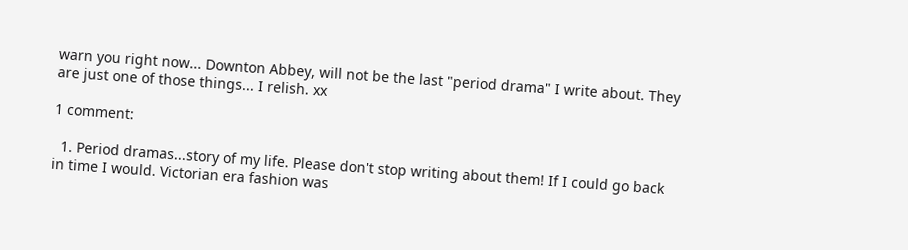warn you right now... Downton Abbey, will not be the last "period drama" I write about. They are just one of those things... I relish. xx

1 comment:

  1. Period dramas...story of my life. Please don't stop writing about them! If I could go back in time I would. Victorian era fashion was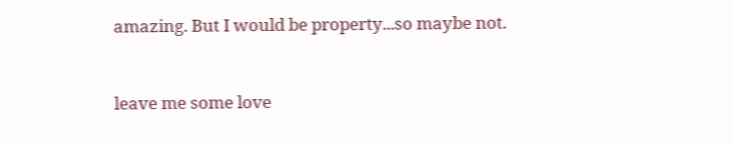amazing. But I would be property...so maybe not.


leave me some love